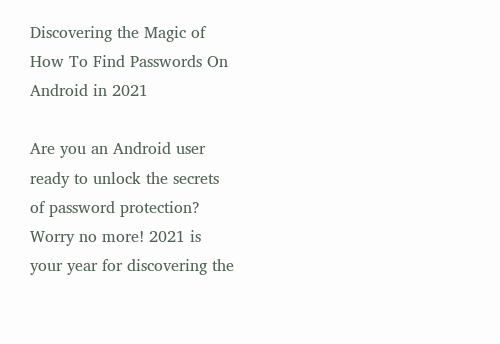Discovering the Magic of How To Find Passwords On Android in 2021

Are you an Android user ready to unlock the secrets of password protection? Worry no more! 2021 is your year for discovering the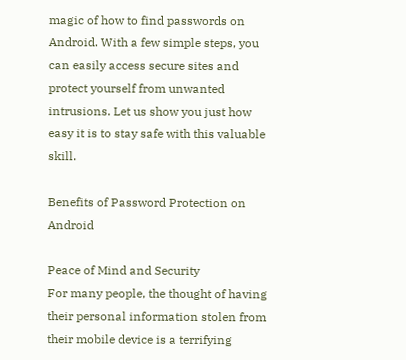magic of how to find passwords on Android. With a few simple steps, you can easily access secure sites and protect yourself from unwanted intrusions. Let us show you just how easy it is to stay safe with this valuable skill.

Benefits of Password Protection on Android

Peace of Mind and Security
For many people, the thought of having their personal information stolen from their mobile device is a terrifying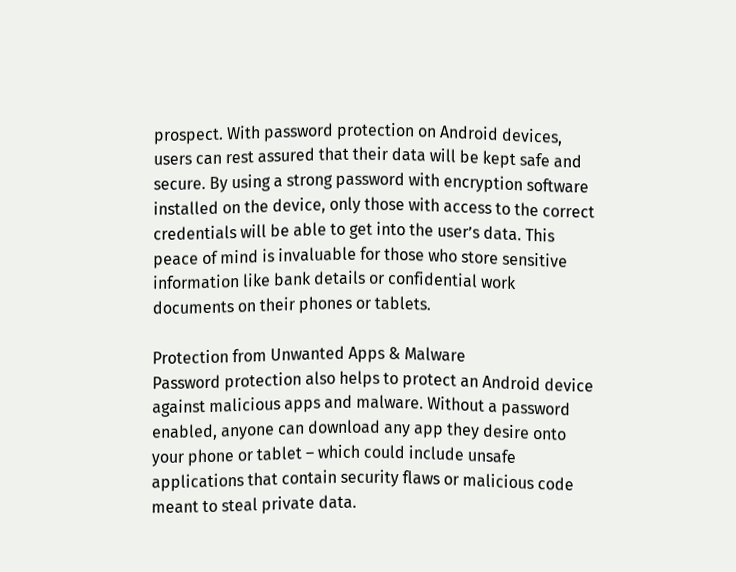prospect. With password protection on Android devices, users can rest assured that their data will be kept safe and secure. By using a strong password with encryption software installed on the device, only those with access to the correct credentials will be able to get into the user’s data. This peace of mind is invaluable for those who store sensitive information like bank details or confidential work documents on their phones or tablets.

Protection from Unwanted Apps & Malware
Password protection also helps to protect an Android device against malicious apps and malware. Without a password enabled, anyone can download any app they desire onto your phone or tablet – which could include unsafe applications that contain security flaws or malicious code meant to steal private data.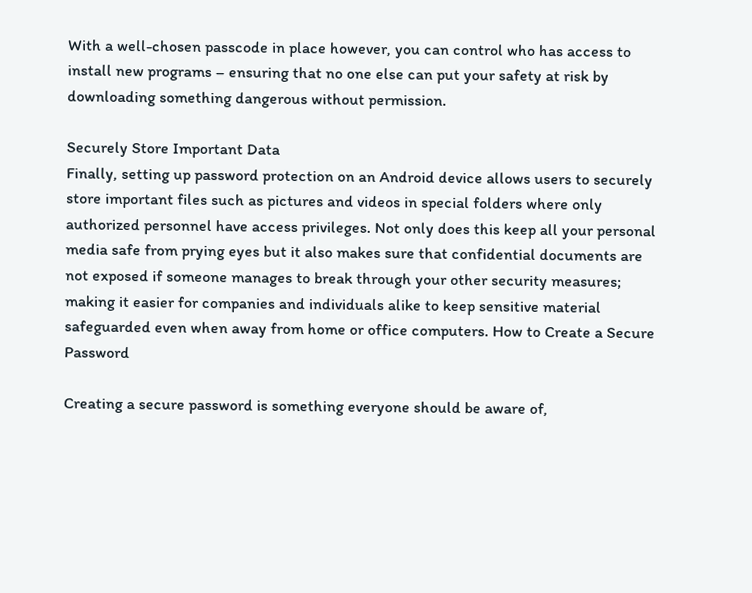With a well-chosen passcode in place however, you can control who has access to install new programs – ensuring that no one else can put your safety at risk by downloading something dangerous without permission.

Securely Store Important Data
Finally, setting up password protection on an Android device allows users to securely store important files such as pictures and videos in special folders where only authorized personnel have access privileges. Not only does this keep all your personal media safe from prying eyes but it also makes sure that confidential documents are not exposed if someone manages to break through your other security measures; making it easier for companies and individuals alike to keep sensitive material safeguarded even when away from home or office computers. How to Create a Secure Password

Creating a secure password is something everyone should be aware of,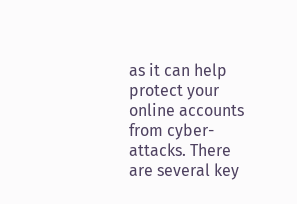as it can help protect your online accounts from cyber-attacks. There are several key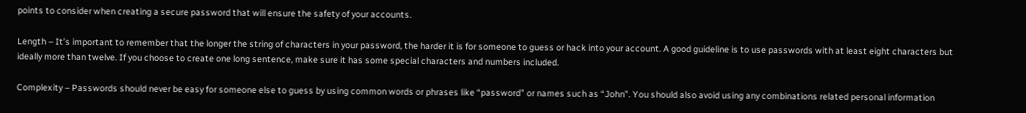points to consider when creating a secure password that will ensure the safety of your accounts.

Length – It’s important to remember that the longer the string of characters in your password, the harder it is for someone to guess or hack into your account. A good guideline is to use passwords with at least eight characters but ideally more than twelve. If you choose to create one long sentence, make sure it has some special characters and numbers included.

Complexity – Passwords should never be easy for someone else to guess by using common words or phrases like “password” or names such as “John”. You should also avoid using any combinations related personal information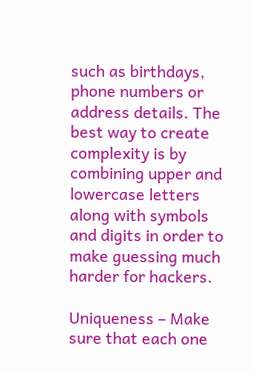such as birthdays, phone numbers or address details. The best way to create complexity is by combining upper and lowercase letters along with symbols and digits in order to make guessing much harder for hackers.

Uniqueness – Make sure that each one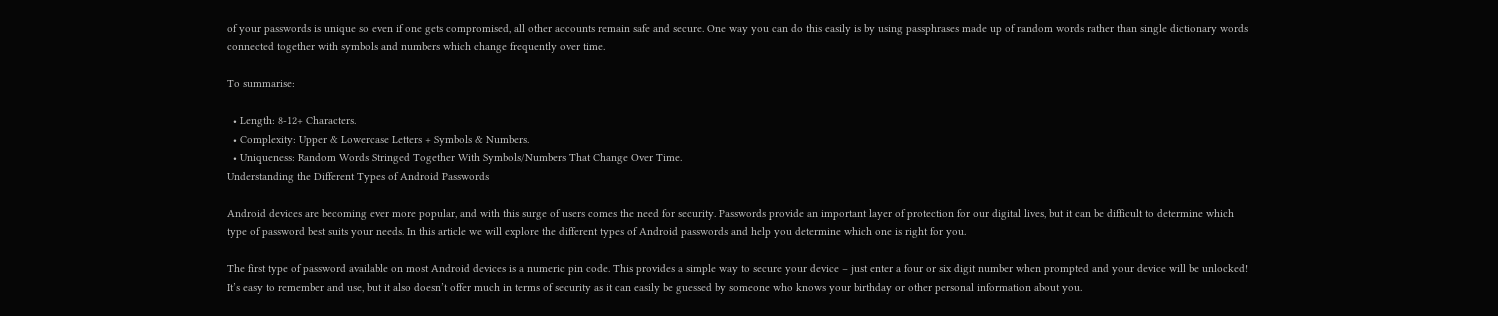of your passwords is unique so even if one gets compromised, all other accounts remain safe and secure. One way you can do this easily is by using passphrases made up of random words rather than single dictionary words connected together with symbols and numbers which change frequently over time.

To summarise:

  • Length: 8-12+ Characters.
  • Complexity: Upper & Lowercase Letters + Symbols & Numbers.
  • Uniqueness: Random Words Stringed Together With Symbols/Numbers That Change Over Time.
Understanding the Different Types of Android Passwords

Android devices are becoming ever more popular, and with this surge of users comes the need for security. Passwords provide an important layer of protection for our digital lives, but it can be difficult to determine which type of password best suits your needs. In this article we will explore the different types of Android passwords and help you determine which one is right for you.

The first type of password available on most Android devices is a numeric pin code. This provides a simple way to secure your device – just enter a four or six digit number when prompted and your device will be unlocked! It’s easy to remember and use, but it also doesn’t offer much in terms of security as it can easily be guessed by someone who knows your birthday or other personal information about you.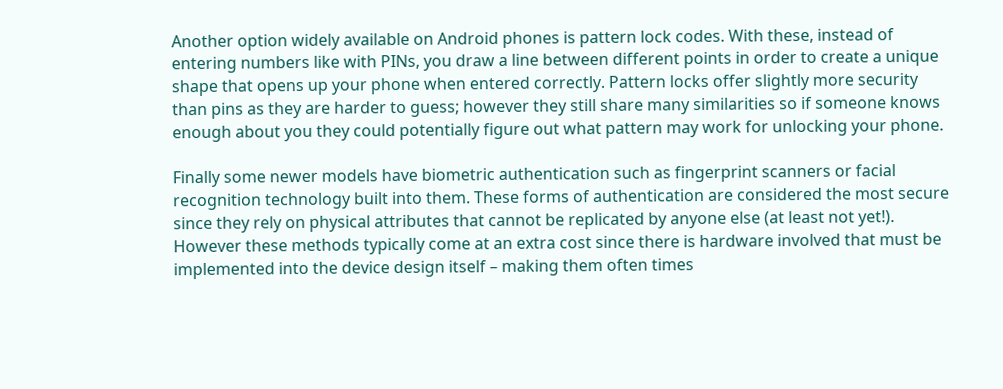Another option widely available on Android phones is pattern lock codes. With these, instead of entering numbers like with PINs, you draw a line between different points in order to create a unique shape that opens up your phone when entered correctly. Pattern locks offer slightly more security than pins as they are harder to guess; however they still share many similarities so if someone knows enough about you they could potentially figure out what pattern may work for unlocking your phone.

Finally some newer models have biometric authentication such as fingerprint scanners or facial recognition technology built into them. These forms of authentication are considered the most secure since they rely on physical attributes that cannot be replicated by anyone else (at least not yet!). However these methods typically come at an extra cost since there is hardware involved that must be implemented into the device design itself – making them often times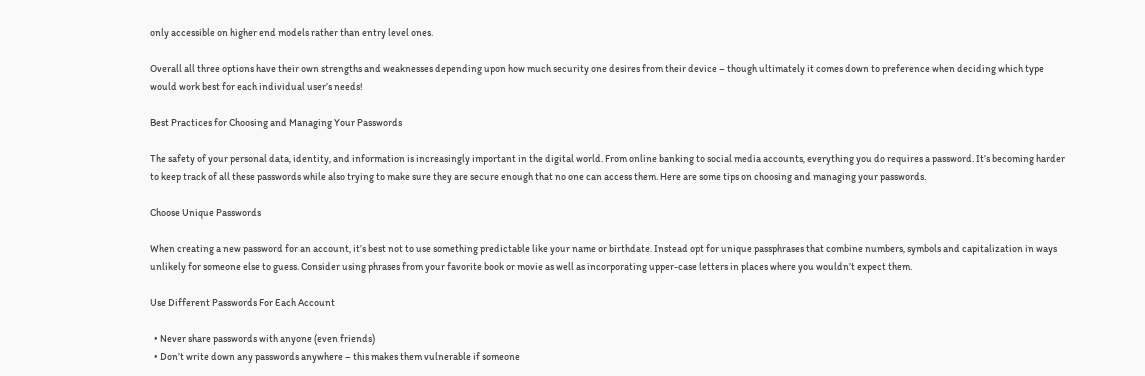only accessible on higher end models rather than entry level ones.

Overall all three options have their own strengths and weaknesses depending upon how much security one desires from their device – though ultimately it comes down to preference when deciding which type would work best for each individual user’s needs!

Best Practices for Choosing and Managing Your Passwords

The safety of your personal data, identity, and information is increasingly important in the digital world. From online banking to social media accounts, everything you do requires a password. It’s becoming harder to keep track of all these passwords while also trying to make sure they are secure enough that no one can access them. Here are some tips on choosing and managing your passwords.

Choose Unique Passwords

When creating a new password for an account, it’s best not to use something predictable like your name or birthdate. Instead opt for unique passphrases that combine numbers, symbols and capitalization in ways unlikely for someone else to guess. Consider using phrases from your favorite book or movie as well as incorporating upper-case letters in places where you wouldn’t expect them.

Use Different Passwords For Each Account

  • Never share passwords with anyone (even friends)
  • Don’t write down any passwords anywhere – this makes them vulnerable if someone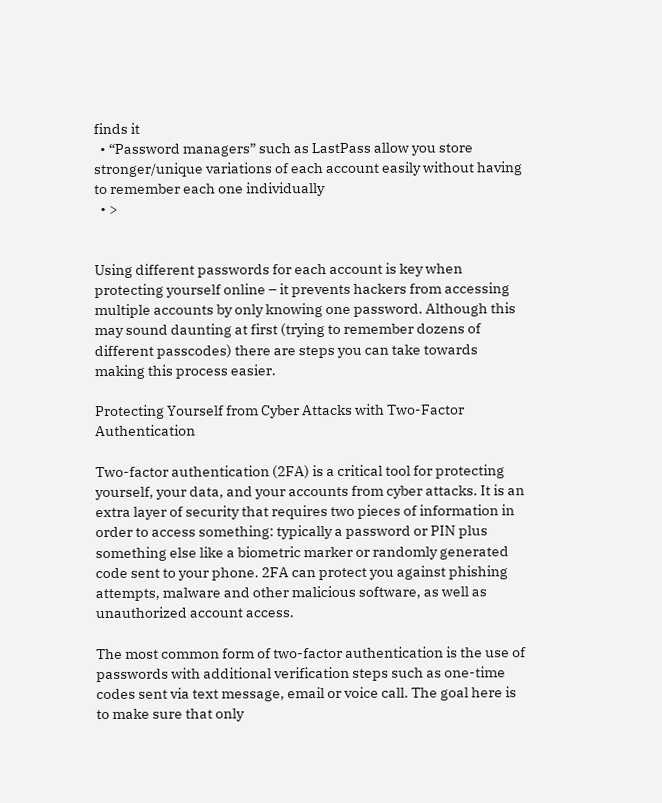finds it
  • “Password managers” such as LastPass allow you store stronger/unique variations of each account easily without having to remember each one individually
  • >


Using different passwords for each account is key when protecting yourself online – it prevents hackers from accessing multiple accounts by only knowing one password. Although this may sound daunting at first (trying to remember dozens of different passcodes) there are steps you can take towards making this process easier.

Protecting Yourself from Cyber Attacks with Two-Factor Authentication

Two-factor authentication (2FA) is a critical tool for protecting yourself, your data, and your accounts from cyber attacks. It is an extra layer of security that requires two pieces of information in order to access something: typically a password or PIN plus something else like a biometric marker or randomly generated code sent to your phone. 2FA can protect you against phishing attempts, malware and other malicious software, as well as unauthorized account access.

The most common form of two-factor authentication is the use of passwords with additional verification steps such as one-time codes sent via text message, email or voice call. The goal here is to make sure that only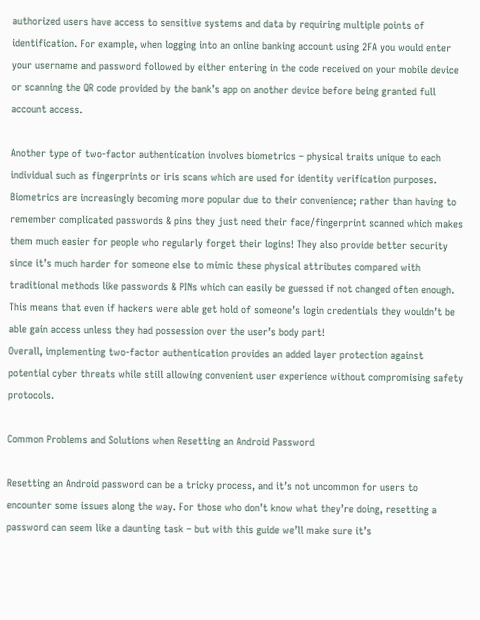authorized users have access to sensitive systems and data by requiring multiple points of identification. For example, when logging into an online banking account using 2FA you would enter your username and password followed by either entering in the code received on your mobile device or scanning the QR code provided by the bank’s app on another device before being granted full account access.

Another type of two-factor authentication involves biometrics – physical traits unique to each individual such as fingerprints or iris scans which are used for identity verification purposes. Biometrics are increasingly becoming more popular due to their convenience; rather than having to remember complicated passwords & pins they just need their face/fingerprint scanned which makes them much easier for people who regularly forget their logins! They also provide better security since it’s much harder for someone else to mimic these physical attributes compared with traditional methods like passwords & PINs which can easily be guessed if not changed often enough. This means that even if hackers were able get hold of someone’s login credentials they wouldn’t be able gain access unless they had possession over the user’s body part!
Overall, implementing two-factor authentication provides an added layer protection against potential cyber threats while still allowing convenient user experience without compromising safety protocols.

Common Problems and Solutions when Resetting an Android Password

Resetting an Android password can be a tricky process, and it’s not uncommon for users to encounter some issues along the way. For those who don’t know what they’re doing, resetting a password can seem like a daunting task – but with this guide we’ll make sure it’s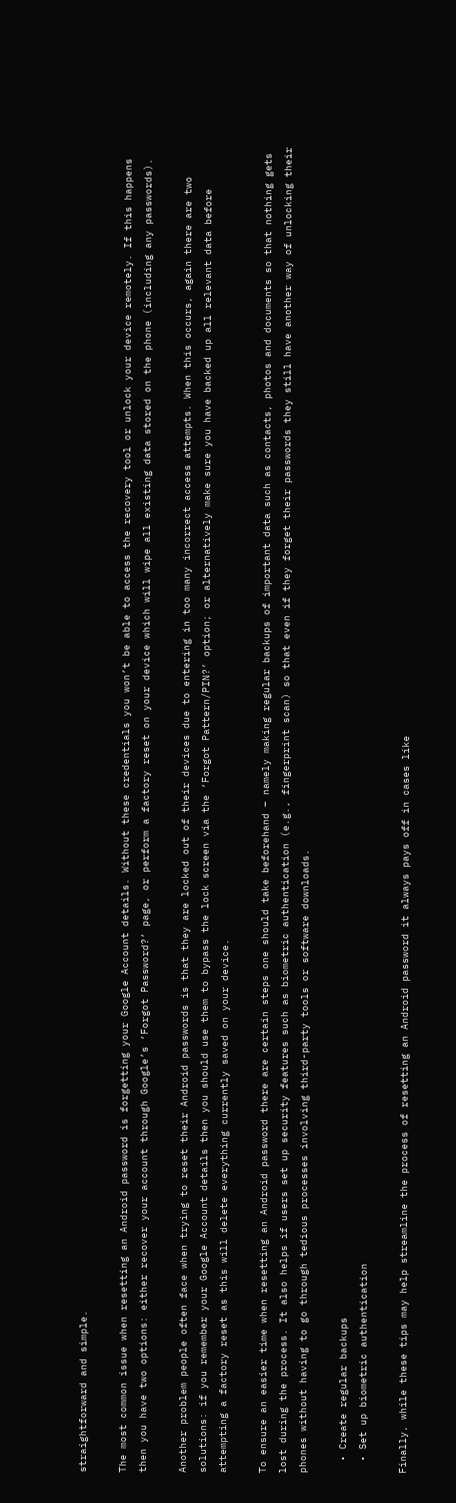straightforward and simple.

The most common issue when resetting an Android password is forgetting your Google Account details. Without these credentials you won’t be able to access the recovery tool or unlock your device remotely. If this happens then you have two options: either recover your account through Google’s ‘Forgot Password?’ page, or perform a factory reset on your device which will wipe all existing data stored on the phone (including any passwords).

Another problem people often face when trying to reset their Android passwords is that they are locked out of their devices due to entering in too many incorrect access attempts. When this occurs, again there are two solutions: if you remember your Google Account details then you should use them to bypass the lock screen via the ‘Forgot Pattern/PIN?’ option; or alternatively make sure you have backed up all relevant data before attempting a factory reset as this will delete everything currently saved on your device.

To ensure an easier time when resetting an Android password there are certain steps one should take beforehand – namely making regular backups of important data such as contacts, photos and documents so that nothing gets lost during the process. It also helps if users set up security features such as biometric authentication (e.g., fingerprint scan) so that even if they forget their passwords they still have another way of unlocking their phones without having to go through tedious processes involving third-party tools or software downloads.

  • Create regular backups
  • Set up biometric authentication

Finally, while these tips may help streamline the process of resetting an Android password it always pays off in cases like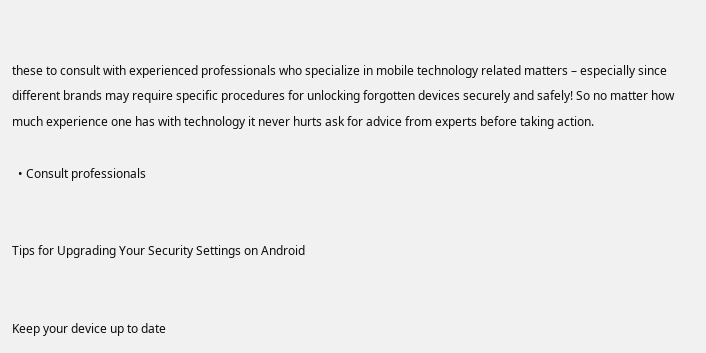these to consult with experienced professionals who specialize in mobile technology related matters – especially since different brands may require specific procedures for unlocking forgotten devices securely and safely! So no matter how much experience one has with technology it never hurts ask for advice from experts before taking action.

  • Consult professionals


Tips for Upgrading Your Security Settings on Android


Keep your device up to date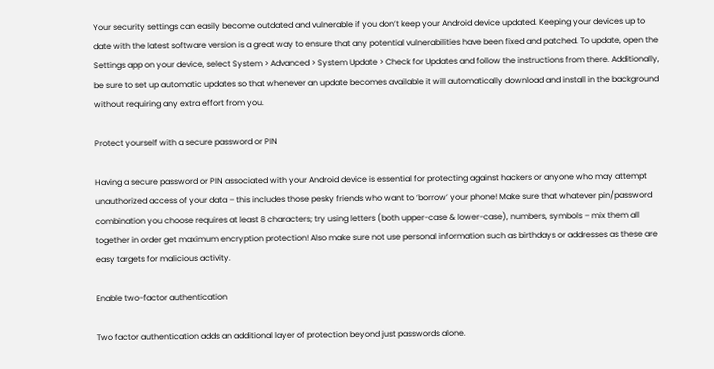Your security settings can easily become outdated and vulnerable if you don’t keep your Android device updated. Keeping your devices up to date with the latest software version is a great way to ensure that any potential vulnerabilities have been fixed and patched. To update, open the Settings app on your device, select System > Advanced > System Update > Check for Updates and follow the instructions from there. Additionally, be sure to set up automatic updates so that whenever an update becomes available it will automatically download and install in the background without requiring any extra effort from you.

Protect yourself with a secure password or PIN

Having a secure password or PIN associated with your Android device is essential for protecting against hackers or anyone who may attempt unauthorized access of your data – this includes those pesky friends who want to ‘borrow’ your phone! Make sure that whatever pin/password combination you choose requires at least 8 characters; try using letters (both upper-case & lower-case), numbers, symbols – mix them all together in order get maximum encryption protection! Also make sure not use personal information such as birthdays or addresses as these are easy targets for malicious activity.

Enable two-factor authentication

Two factor authentication adds an additional layer of protection beyond just passwords alone.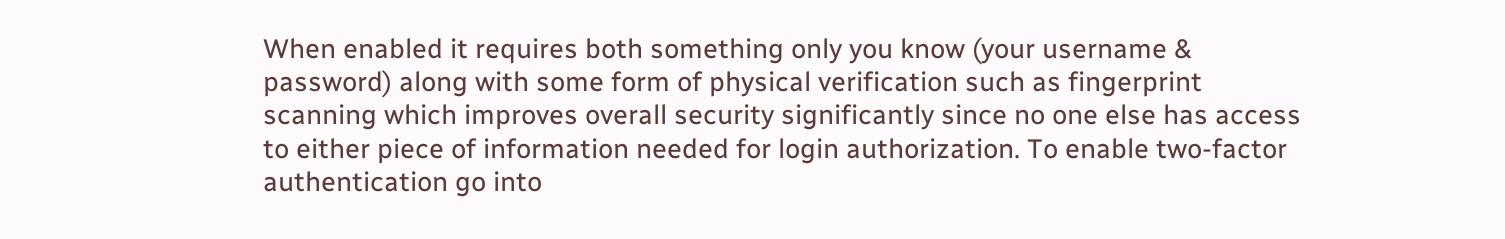When enabled it requires both something only you know (your username & password) along with some form of physical verification such as fingerprint scanning which improves overall security significantly since no one else has access to either piece of information needed for login authorization. To enable two-factor authentication go into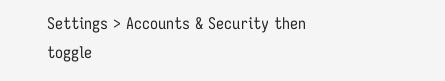Settings > Accounts & Security then toggle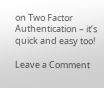on Two Factor Authentication – it’s quick and easy too!

Leave a Comment